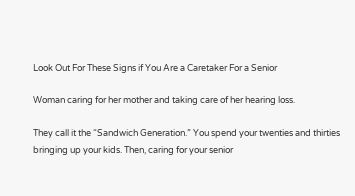Look Out For These Signs if You Are a Caretaker For a Senior

Woman caring for her mother and taking care of her hearing loss.

They call it the “Sandwich Generation.” You spend your twenties and thirties bringing up your kids. Then, caring for your senior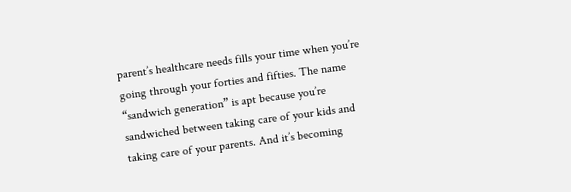parent’s healthcare needs fills your time when you’re going through your forties and fifties. The name “sandwich generation” is apt because you’re sandwiched between taking care of your kids and taking care of your parents. And it’s becoming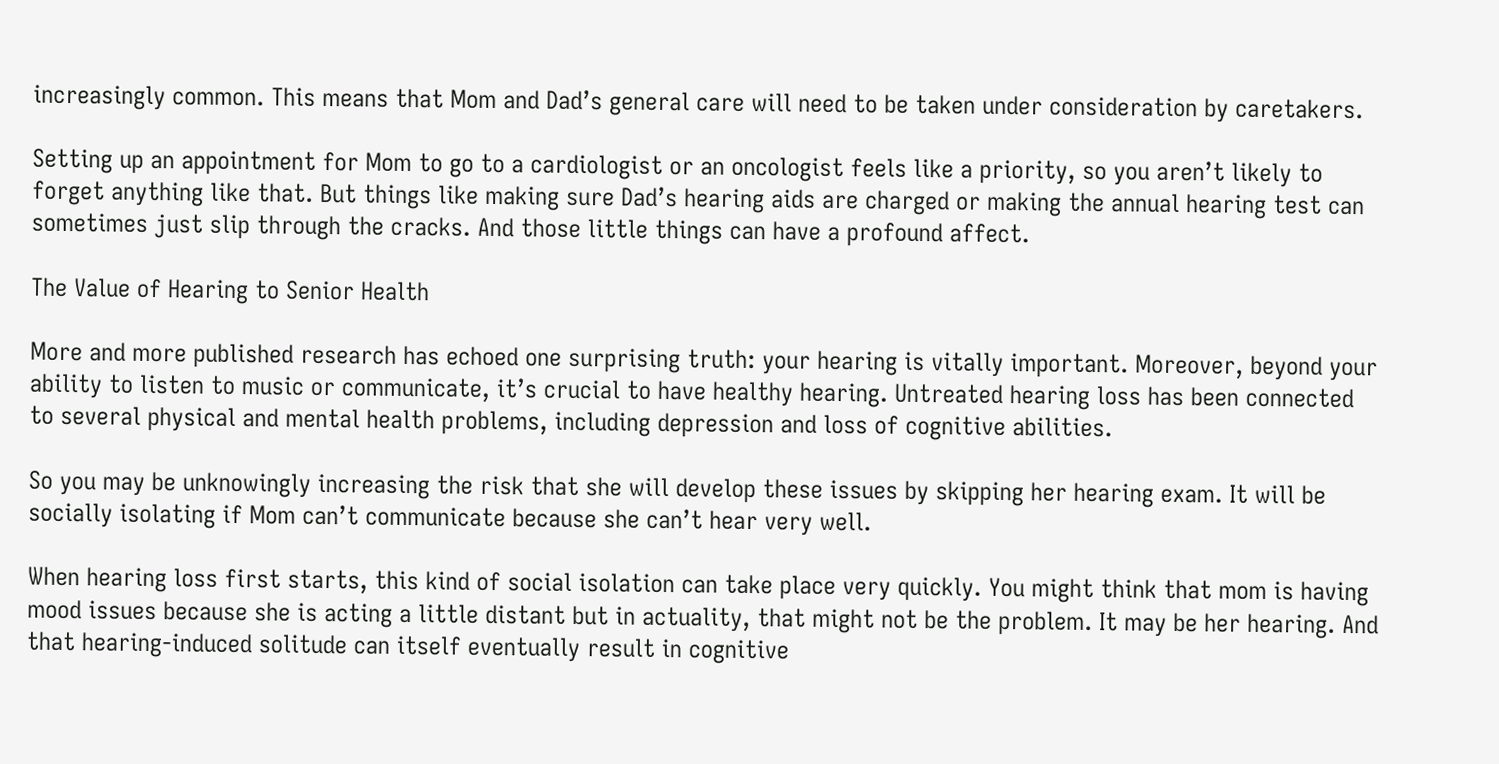increasingly common. This means that Mom and Dad’s general care will need to be taken under consideration by caretakers.

Setting up an appointment for Mom to go to a cardiologist or an oncologist feels like a priority, so you aren’t likely to forget anything like that. But things like making sure Dad’s hearing aids are charged or making the annual hearing test can sometimes just slip through the cracks. And those little things can have a profound affect.

The Value of Hearing to Senior Health

More and more published research has echoed one surprising truth: your hearing is vitally important. Moreover, beyond your ability to listen to music or communicate, it’s crucial to have healthy hearing. Untreated hearing loss has been connected to several physical and mental health problems, including depression and loss of cognitive abilities.

So you may be unknowingly increasing the risk that she will develop these issues by skipping her hearing exam. It will be socially isolating if Mom can’t communicate because she can’t hear very well.

When hearing loss first starts, this kind of social isolation can take place very quickly. You might think that mom is having mood issues because she is acting a little distant but in actuality, that might not be the problem. It may be her hearing. And that hearing-induced solitude can itself eventually result in cognitive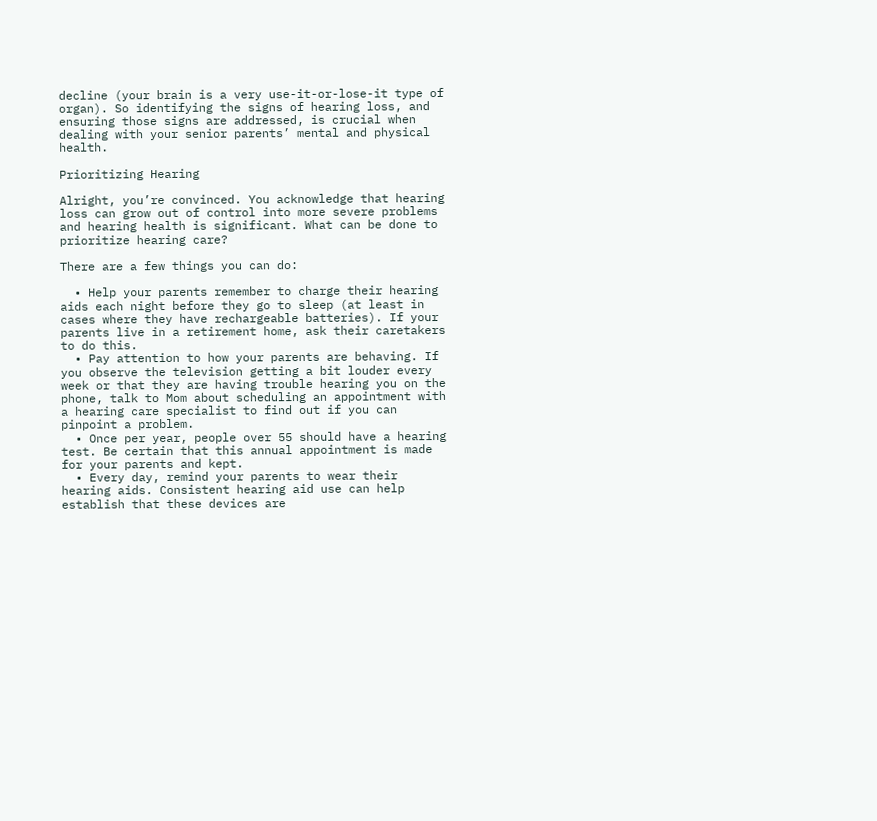decline (your brain is a very use-it-or-lose-it type of organ). So identifying the signs of hearing loss, and ensuring those signs are addressed, is crucial when dealing with your senior parents’ mental and physical health.

Prioritizing Hearing

Alright, you’re convinced. You acknowledge that hearing loss can grow out of control into more severe problems and hearing health is significant. What can be done to prioritize hearing care?

There are a few things you can do:

  • Help your parents remember to charge their hearing aids each night before they go to sleep (at least in cases where they have rechargeable batteries). If your parents live in a retirement home, ask their caretakers to do this.
  • Pay attention to how your parents are behaving. If you observe the television getting a bit louder every week or that they are having trouble hearing you on the phone, talk to Mom about scheduling an appointment with a hearing care specialist to find out if you can pinpoint a problem.
  • Once per year, people over 55 should have a hearing test. Be certain that this annual appointment is made for your parents and kept.
  • Every day, remind your parents to wear their hearing aids. Consistent hearing aid use can help establish that these devices are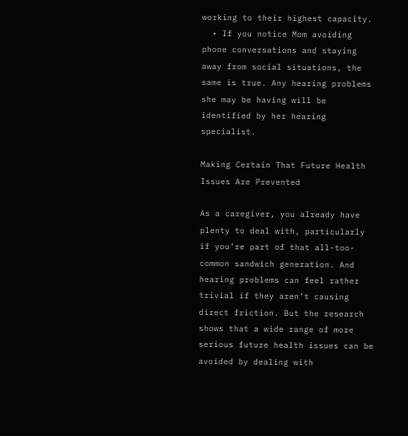working to their highest capacity.
  • If you notice Mom avoiding phone conversations and staying away from social situations, the same is true. Any hearing problems she may be having will be identified by her hearing specialist.

Making Certain That Future Health Issues Are Prevented

As a caregiver, you already have plenty to deal with, particularly if you’re part of that all-too-common sandwich generation. And hearing problems can feel rather trivial if they aren’t causing direct friction. But the research shows that a wide range of more serious future health issues can be avoided by dealing with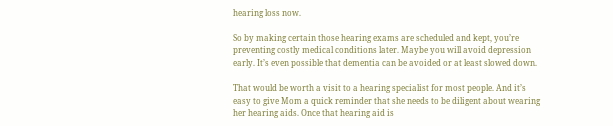hearing loss now.

So by making certain those hearing exams are scheduled and kept, you’re preventing costly medical conditions later. Maybe you will avoid depression early. It’s even possible that dementia can be avoided or at least slowed down.

That would be worth a visit to a hearing specialist for most people. And it’s easy to give Mom a quick reminder that she needs to be diligent about wearing her hearing aids. Once that hearing aid is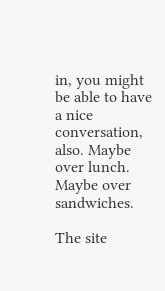in, you might be able to have a nice conversation, also. Maybe over lunch. Maybe over sandwiches.

The site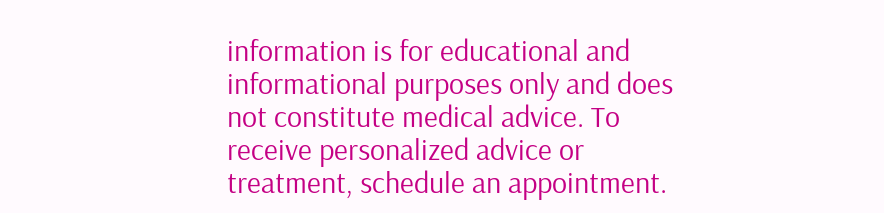information is for educational and informational purposes only and does not constitute medical advice. To receive personalized advice or treatment, schedule an appointment.